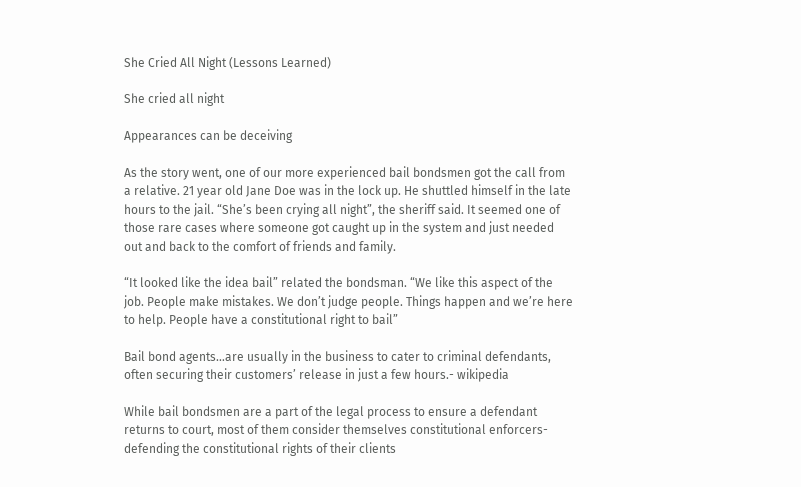She Cried All Night (Lessons Learned)

She cried all night

Appearances can be deceiving

As the story went, one of our more experienced bail bondsmen got the call from a relative. 21 year old Jane Doe was in the lock up. He shuttled himself in the late hours to the jail. “She’s been crying all night”, the sheriff said. It seemed one of those rare cases where someone got caught up in the system and just needed out and back to the comfort of friends and family.

“It looked like the idea bail” related the bondsman. “We like this aspect of the job. People make mistakes. We don’t judge people. Things happen and we’re here to help. People have a constitutional right to bail”

Bail bond agents…are usually in the business to cater to criminal defendants, often securing their customers’ release in just a few hours.- wikipedia

While bail bondsmen are a part of the legal process to ensure a defendant returns to court, most of them consider themselves constitutional enforcers- defending the constitutional rights of their clients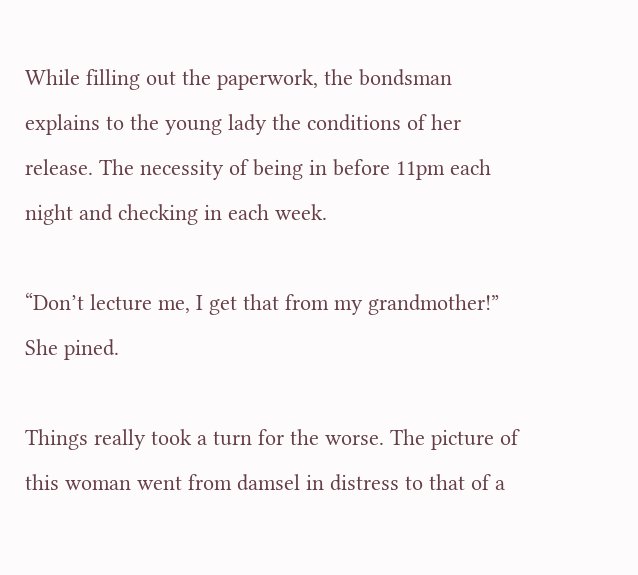While filling out the paperwork, the bondsman explains to the young lady the conditions of her release. The necessity of being in before 11pm each night and checking in each week.

“Don’t lecture me, I get that from my grandmother!” She pined.

Things really took a turn for the worse. The picture of this woman went from damsel in distress to that of a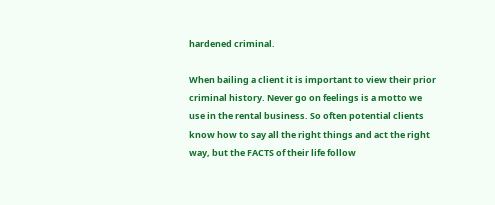hardened criminal.

When bailing a client it is important to view their prior criminal history. Never go on feelings is a motto we use in the rental business. So often potential clients know how to say all the right things and act the right way, but the FACTS of their life follow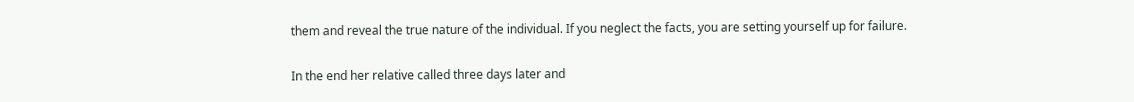them and reveal the true nature of the individual. If you neglect the facts, you are setting yourself up for failure.


In the end her relative called three days later and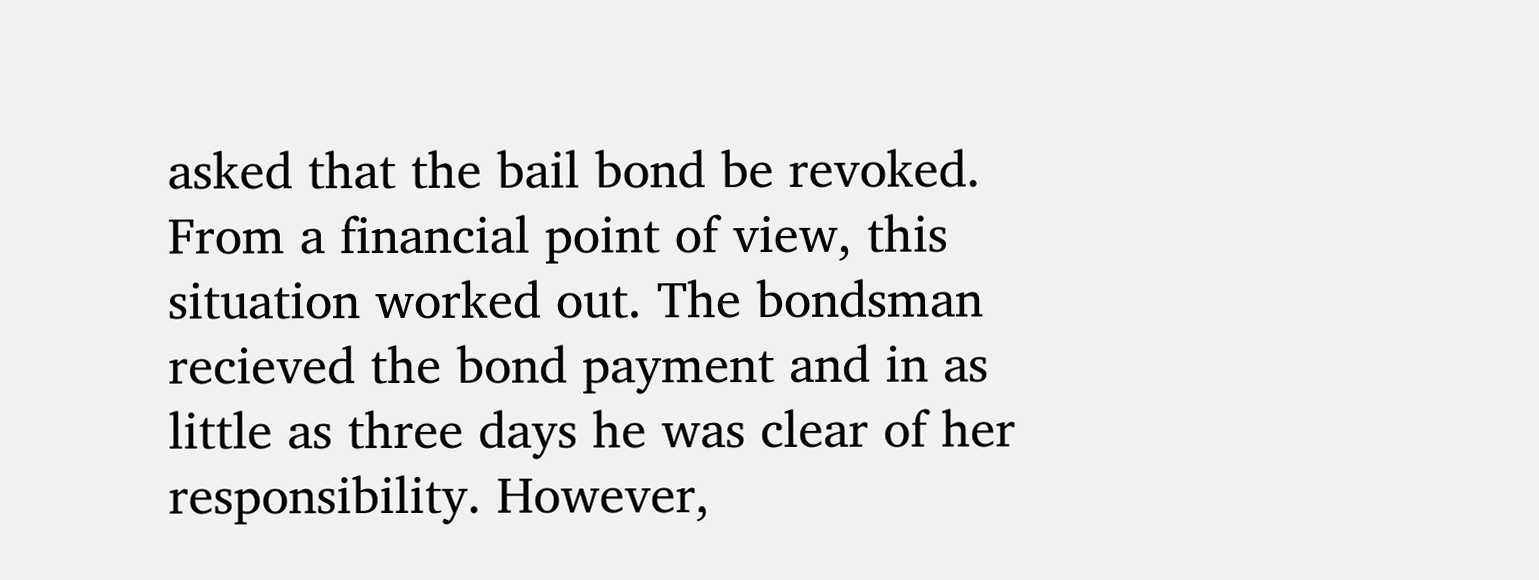asked that the bail bond be revoked. From a financial point of view, this situation worked out. The bondsman recieved the bond payment and in as little as three days he was clear of her responsibility. However,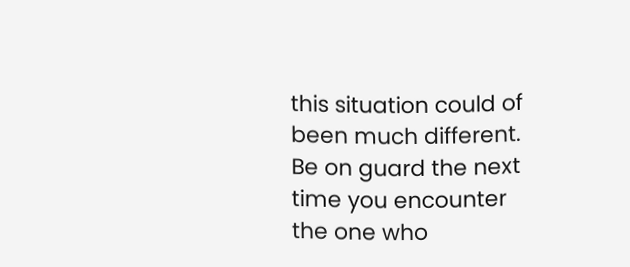this situation could of been much different. Be on guard the next time you encounter the one who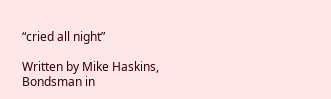“cried all night”

Written by Mike Haskins, Bondsman in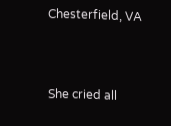Chesterfield, VA



She cried all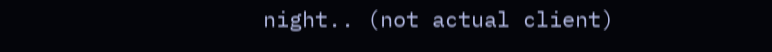night.. (not actual client)